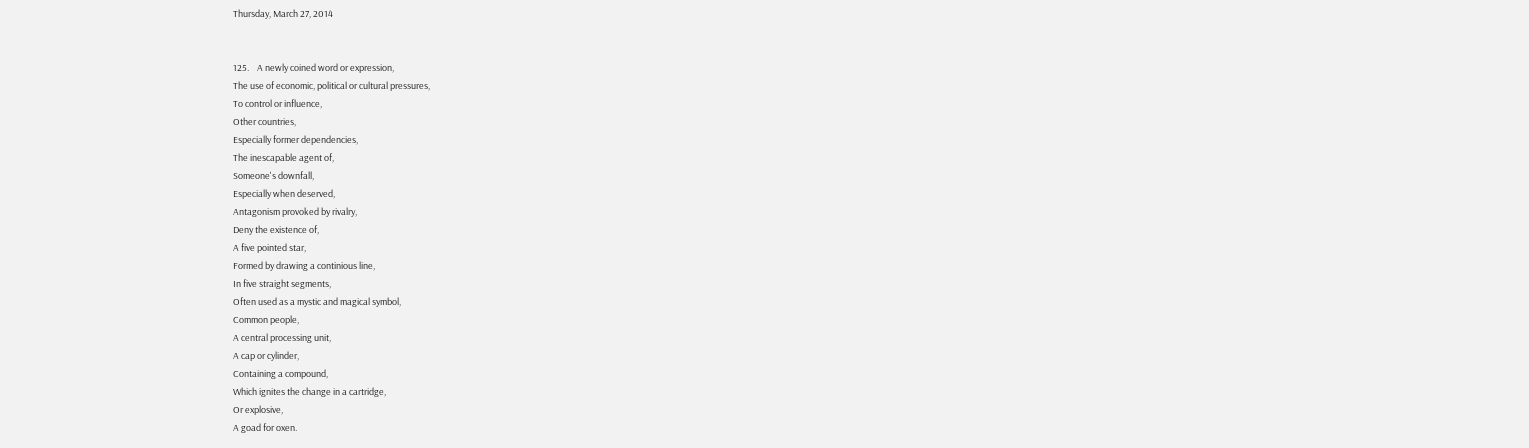Thursday, March 27, 2014


125.    A newly coined word or expression,
The use of economic, political or cultural pressures,
To control or influence,
Other countries,
Especially former dependencies,
The inescapable agent of,
Someone's downfall,
Especially when deserved,
Antagonism provoked by rivalry,
Deny the existence of,
A five pointed star,
Formed by drawing a continious line,
In five straight segments,
Often used as a mystic and magical symbol,
Common people,
A central processing unit,
A cap or cylinder,
Containing a compound,
Which ignites the change in a cartridge,
Or explosive,
A goad for oxen.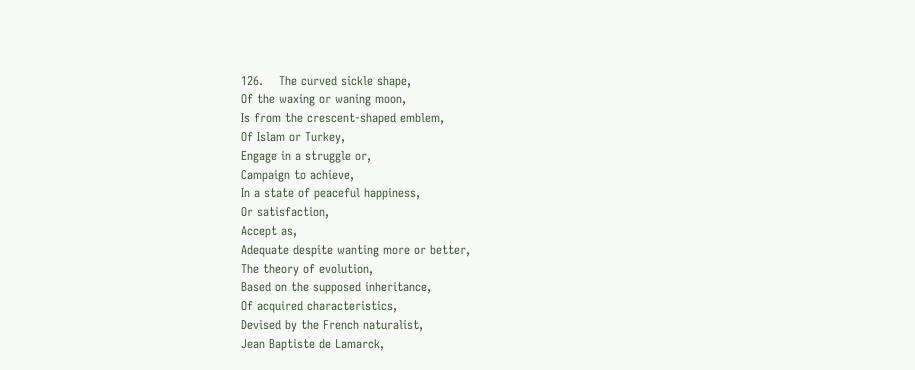126.    The curved sickle shape,
Of the waxing or waning moon,
Is from the crescent-shaped emblem,
Of Islam or Turkey,
Engage in a struggle or,
Campaign to achieve,
In a state of peaceful happiness,
Or satisfaction,
Accept as,
Adequate despite wanting more or better,
The theory of evolution,
Based on the supposed inheritance,
Of acquired characteristics,
Devised by the French naturalist,
Jean Baptiste de Lamarck,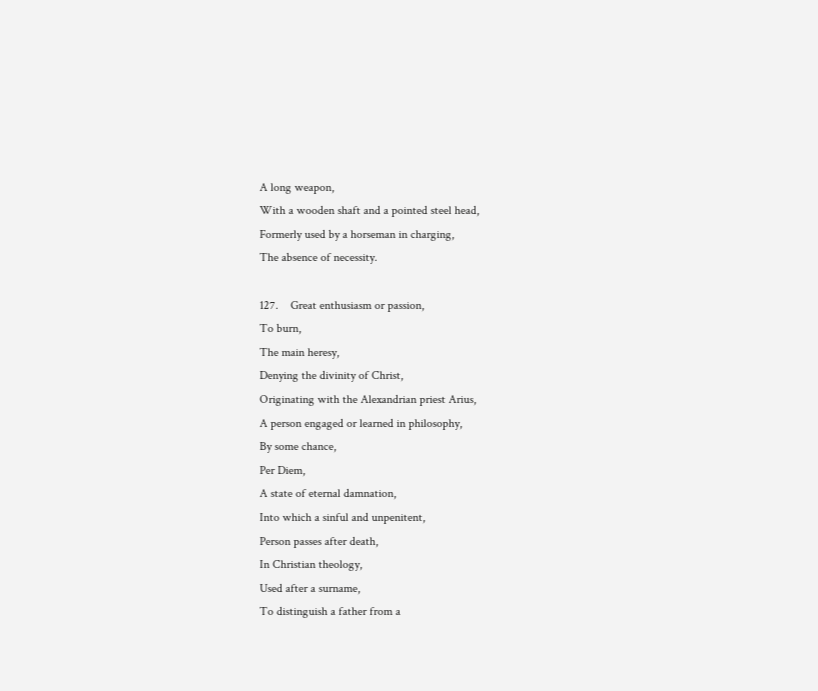A long weapon,
With a wooden shaft and a pointed steel head,
Formerly used by a horseman in charging,
The absence of necessity.

127.    Great enthusiasm or passion,
To burn,
The main heresy,
Denying the divinity of Christ,
Originating with the Alexandrian priest Arius,
A person engaged or learned in philosophy,
By some chance,
Per Diem,
A state of eternal damnation,
Into which a sinful and unpenitent,
Person passes after death,
In Christian theology,
Used after a surname,
To distinguish a father from a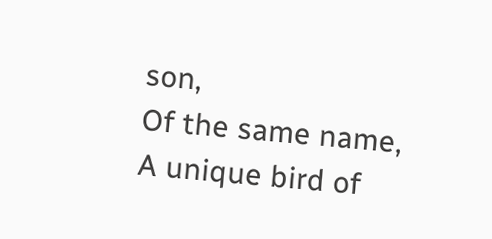son,
Of the same name,
A unique bird of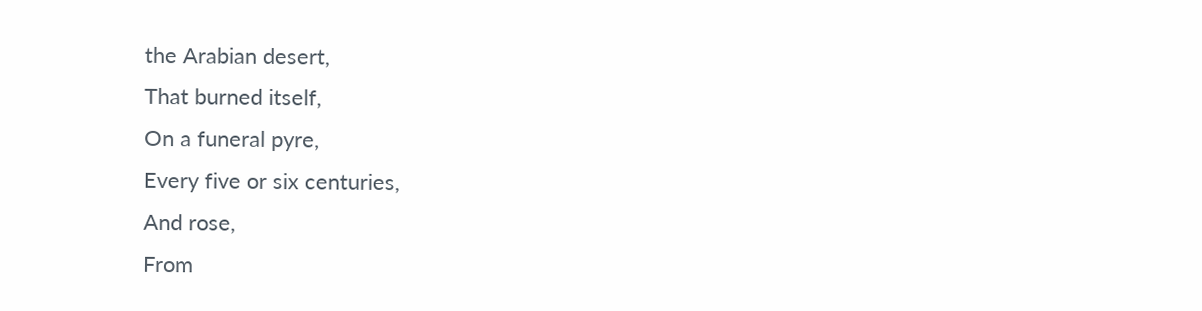the Arabian desert,
That burned itself,
On a funeral pyre,
Every five or six centuries,
And rose,
From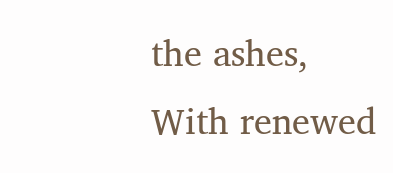the ashes,
With renewed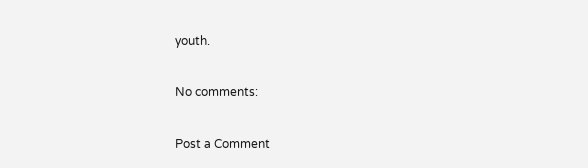youth.

No comments:

Post a Comment